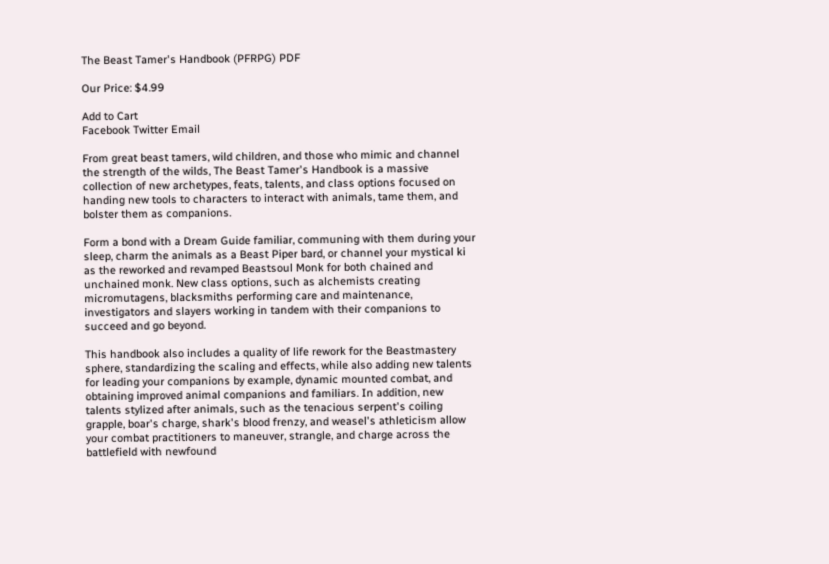The Beast Tamer's Handbook (PFRPG) PDF

Our Price: $4.99

Add to Cart
Facebook Twitter Email

From great beast tamers, wild children, and those who mimic and channel the strength of the wilds, The Beast Tamer's Handbook is a massive collection of new archetypes, feats, talents, and class options focused on handing new tools to characters to interact with animals, tame them, and bolster them as companions.

Form a bond with a Dream Guide familiar, communing with them during your sleep, charm the animals as a Beast Piper bard, or channel your mystical ki as the reworked and revamped Beastsoul Monk for both chained and unchained monk. New class options, such as alchemists creating micromutagens, blacksmiths performing care and maintenance, investigators and slayers working in tandem with their companions to succeed and go beyond.

This handbook also includes a quality of life rework for the Beastmastery sphere, standardizing the scaling and effects, while also adding new talents for leading your companions by example, dynamic mounted combat, and obtaining improved animal companions and familiars. In addition, new talents stylized after animals, such as the tenacious serpent's coiling grapple, boar's charge, shark's blood frenzy, and weasel's athleticism allow your combat practitioners to maneuver, strangle, and charge across the battlefield with newfound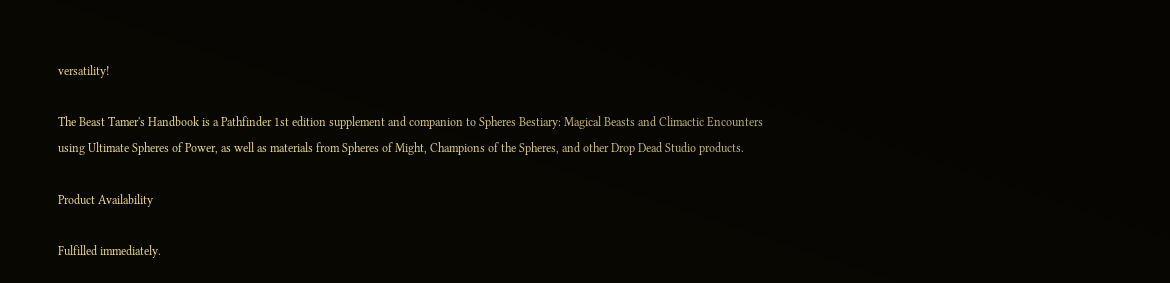versatility!

The Beast Tamer's Handbook is a Pathfinder 1st edition supplement and companion to Spheres Bestiary: Magical Beasts and Climactic Encounters using Ultimate Spheres of Power, as well as materials from Spheres of Might, Champions of the Spheres, and other Drop Dead Studio products.

Product Availability

Fulfilled immediately.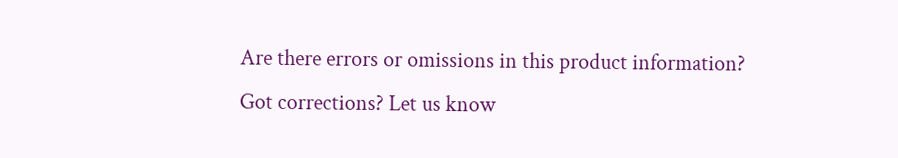Are there errors or omissions in this product information? Got corrections? Let us know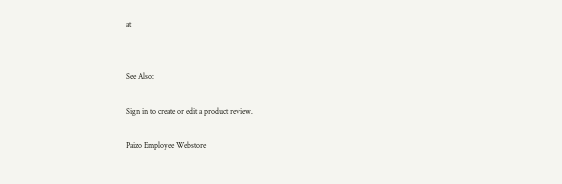at


See Also:

Sign in to create or edit a product review.

Paizo Employee Webstore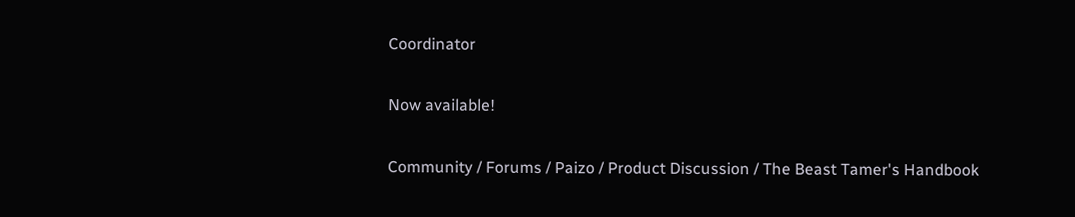Coordinator

Now available!

Community / Forums / Paizo / Product Discussion / The Beast Tamer's Handbook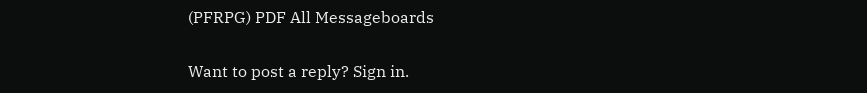(PFRPG) PDF All Messageboards

Want to post a reply? Sign in.